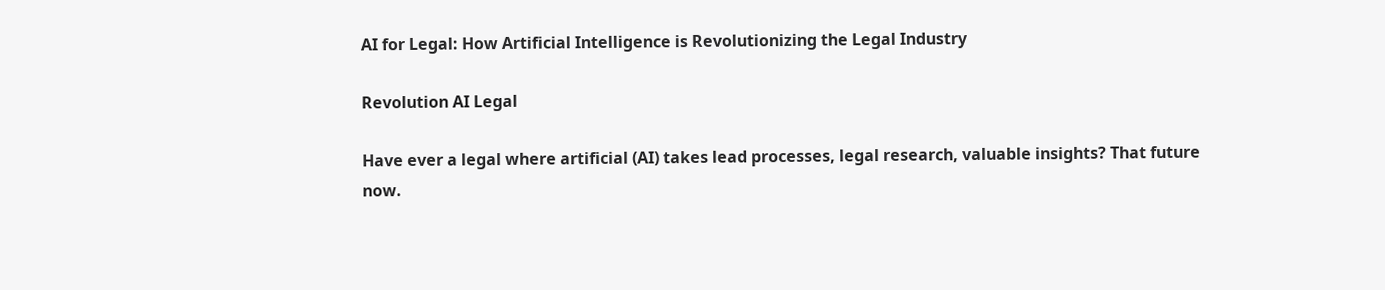AI for Legal: How Artificial Intelligence is Revolutionizing the Legal Industry

Revolution AI Legal

Have ever a legal where artificial (AI) takes lead processes, legal research, valuable insights? That future now.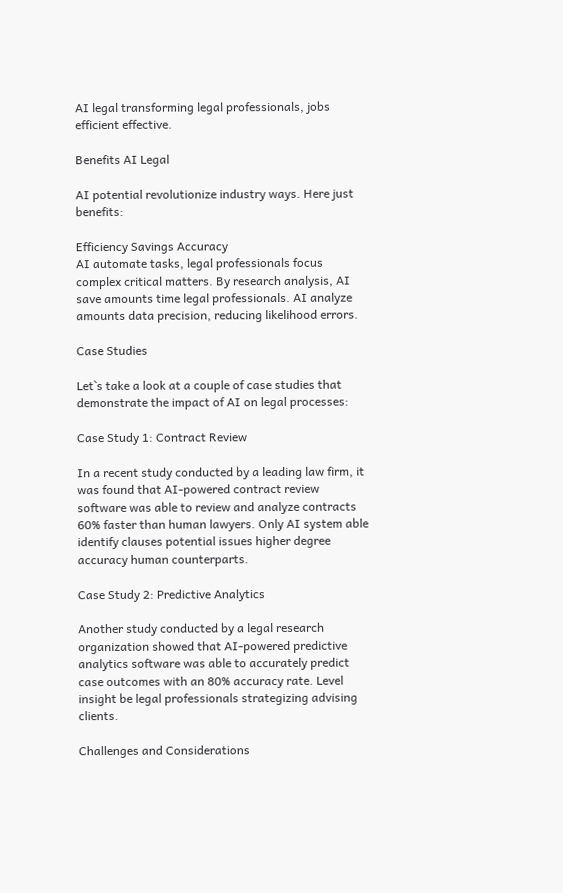AI legal transforming legal professionals, jobs efficient effective.

Benefits AI Legal

AI potential revolutionize industry ways. Here just benefits:

Efficiency Savings Accuracy
AI automate tasks, legal professionals focus complex critical matters. By research analysis, AI save amounts time legal professionals. AI analyze amounts data precision, reducing likelihood errors.

Case Studies

Let`s take a look at a couple of case studies that demonstrate the impact of AI on legal processes:

Case Study 1: Contract Review

In a recent study conducted by a leading law firm, it was found that AI-powered contract review software was able to review and analyze contracts 60% faster than human lawyers. Only AI system able identify clauses potential issues higher degree accuracy human counterparts.

Case Study 2: Predictive Analytics

Another study conducted by a legal research organization showed that AI-powered predictive analytics software was able to accurately predict case outcomes with an 80% accuracy rate. Level insight be legal professionals strategizing advising clients.

Challenges and Considerations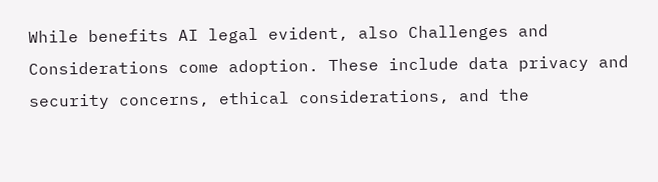While benefits AI legal evident, also Challenges and Considerations come adoption. These include data privacy and security concerns, ethical considerations, and the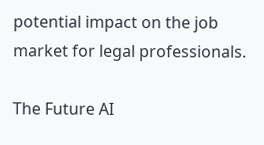potential impact on the job market for legal professionals.

The Future AI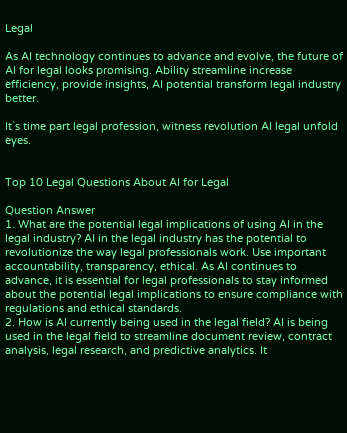Legal

As AI technology continues to advance and evolve, the future of AI for legal looks promising. Ability streamline increase efficiency, provide insights, AI potential transform legal industry better.

It`s time part legal profession, witness revolution AI legal unfold eyes.


Top 10 Legal Questions About AI for Legal

Question Answer
1. What are the potential legal implications of using AI in the legal industry? AI in the legal industry has the potential to revolutionize the way legal professionals work. Use important accountability, transparency, ethical. As AI continues to advance, it is essential for legal professionals to stay informed about the potential legal implications to ensure compliance with regulations and ethical standards.
2. How is AI currently being used in the legal field? AI is being used in the legal field to streamline document review, contract analysis, legal research, and predictive analytics. It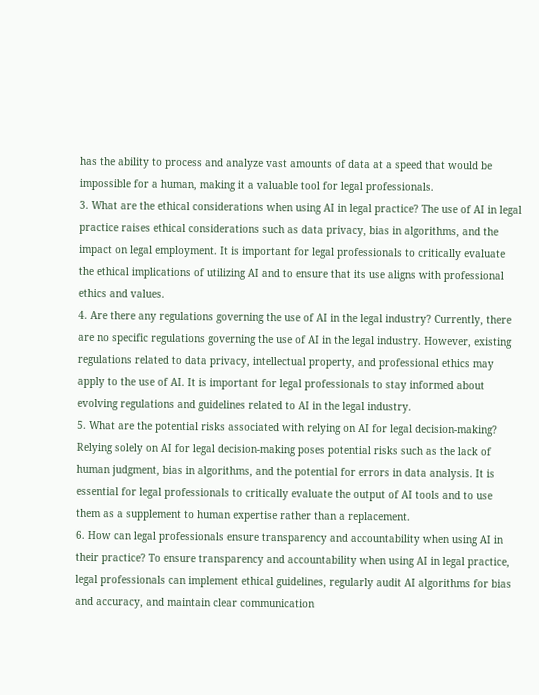has the ability to process and analyze vast amounts of data at a speed that would be impossible for a human, making it a valuable tool for legal professionals.
3. What are the ethical considerations when using AI in legal practice? The use of AI in legal practice raises ethical considerations such as data privacy, bias in algorithms, and the impact on legal employment. It is important for legal professionals to critically evaluate the ethical implications of utilizing AI and to ensure that its use aligns with professional ethics and values.
4. Are there any regulations governing the use of AI in the legal industry? Currently, there are no specific regulations governing the use of AI in the legal industry. However, existing regulations related to data privacy, intellectual property, and professional ethics may apply to the use of AI. It is important for legal professionals to stay informed about evolving regulations and guidelines related to AI in the legal industry.
5. What are the potential risks associated with relying on AI for legal decision-making? Relying solely on AI for legal decision-making poses potential risks such as the lack of human judgment, bias in algorithms, and the potential for errors in data analysis. It is essential for legal professionals to critically evaluate the output of AI tools and to use them as a supplement to human expertise rather than a replacement.
6. How can legal professionals ensure transparency and accountability when using AI in their practice? To ensure transparency and accountability when using AI in legal practice, legal professionals can implement ethical guidelines, regularly audit AI algorithms for bias and accuracy, and maintain clear communication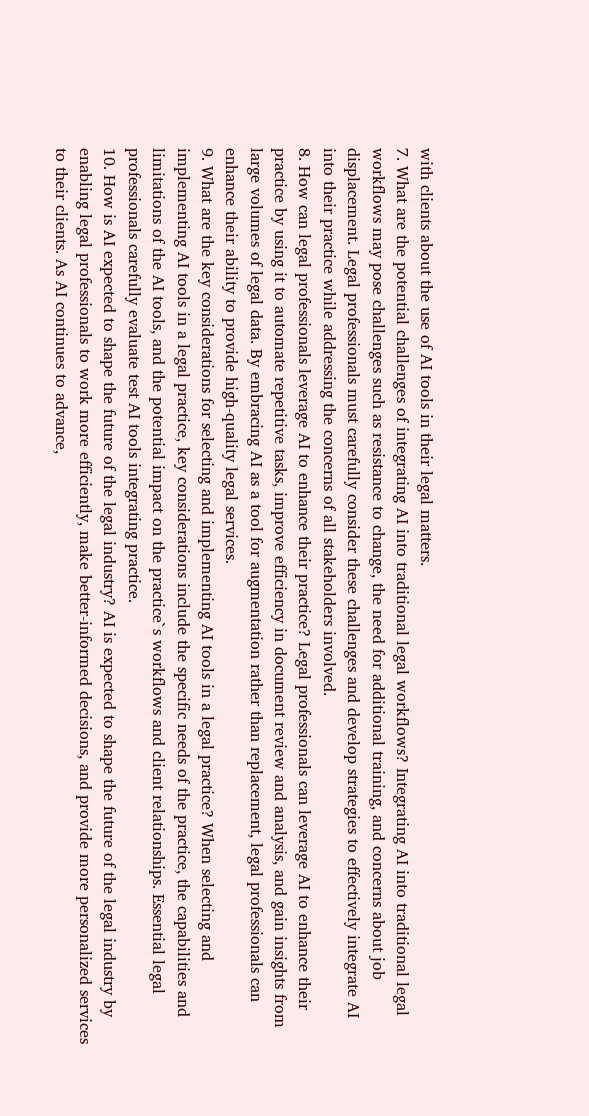with clients about the use of AI tools in their legal matters.
7. What are the potential challenges of integrating AI into traditional legal workflows? Integrating AI into traditional legal workflows may pose challenges such as resistance to change, the need for additional training, and concerns about job displacement. Legal professionals must carefully consider these challenges and develop strategies to effectively integrate AI into their practice while addressing the concerns of all stakeholders involved.
8. How can legal professionals leverage AI to enhance their practice? Legal professionals can leverage AI to enhance their practice by using it to automate repetitive tasks, improve efficiency in document review and analysis, and gain insights from large volumes of legal data. By embracing AI as a tool for augmentation rather than replacement, legal professionals can enhance their ability to provide high-quality legal services.
9. What are the key considerations for selecting and implementing AI tools in a legal practice? When selecting and implementing AI tools in a legal practice, key considerations include the specific needs of the practice, the capabilities and limitations of the AI tools, and the potential impact on the practice`s workflows and client relationships. Essential legal professionals carefully evaluate test AI tools integrating practice.
10. How is AI expected to shape the future of the legal industry? AI is expected to shape the future of the legal industry by enabling legal professionals to work more efficiently, make better-informed decisions, and provide more personalized services to their clients. As AI continues to advance,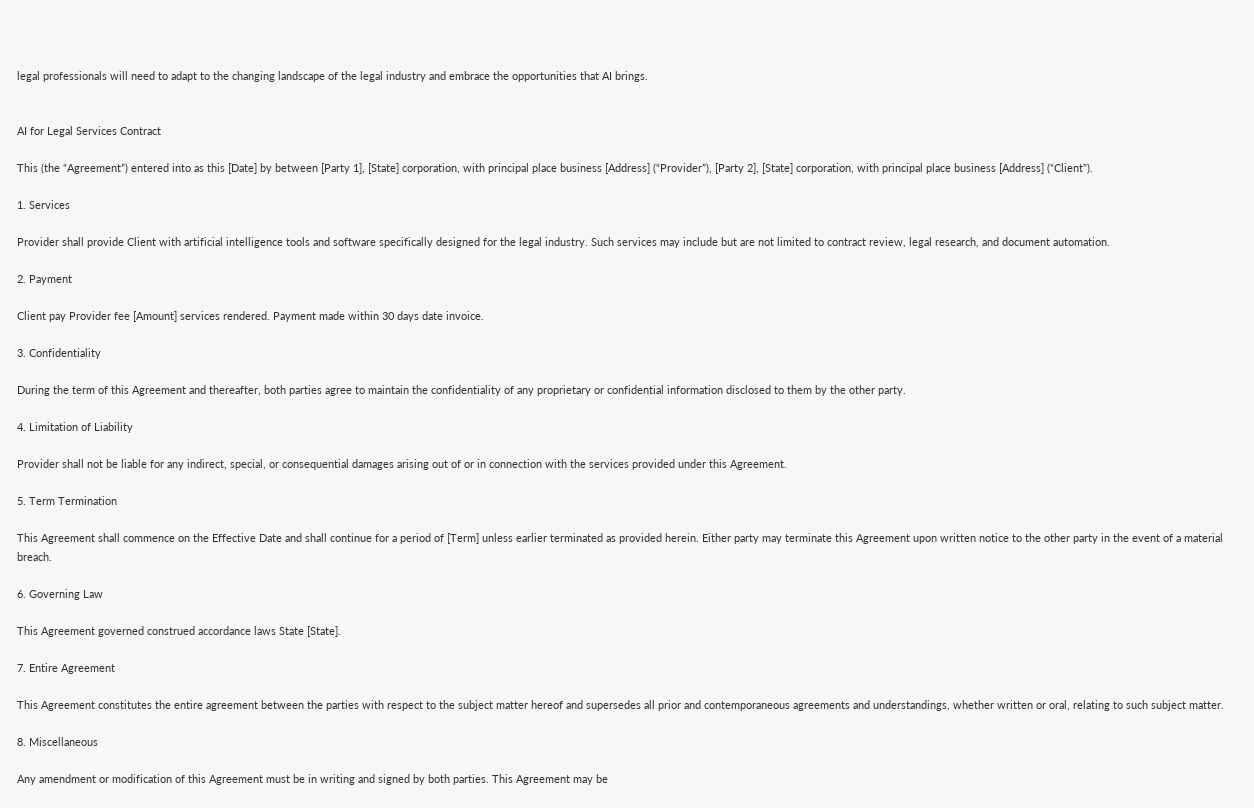legal professionals will need to adapt to the changing landscape of the legal industry and embrace the opportunities that AI brings.


AI for Legal Services Contract

This (the “Agreement”) entered into as this [Date] by between [Party 1], [State] corporation, with principal place business [Address] (“Provider”), [Party 2], [State] corporation, with principal place business [Address] (“Client”).

1. Services

Provider shall provide Client with artificial intelligence tools and software specifically designed for the legal industry. Such services may include but are not limited to contract review, legal research, and document automation.

2. Payment

Client pay Provider fee [Amount] services rendered. Payment made within 30 days date invoice.

3. Confidentiality

During the term of this Agreement and thereafter, both parties agree to maintain the confidentiality of any proprietary or confidential information disclosed to them by the other party.

4. Limitation of Liability

Provider shall not be liable for any indirect, special, or consequential damages arising out of or in connection with the services provided under this Agreement.

5. Term Termination

This Agreement shall commence on the Effective Date and shall continue for a period of [Term] unless earlier terminated as provided herein. Either party may terminate this Agreement upon written notice to the other party in the event of a material breach.

6. Governing Law

This Agreement governed construed accordance laws State [State].

7. Entire Agreement

This Agreement constitutes the entire agreement between the parties with respect to the subject matter hereof and supersedes all prior and contemporaneous agreements and understandings, whether written or oral, relating to such subject matter.

8. Miscellaneous

Any amendment or modification of this Agreement must be in writing and signed by both parties. This Agreement may be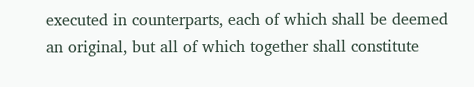executed in counterparts, each of which shall be deemed an original, but all of which together shall constitute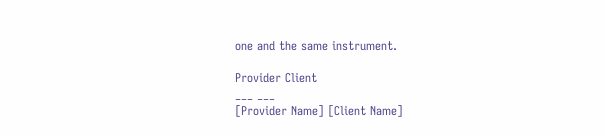one and the same instrument.

Provider Client
___ ___
[Provider Name] [Client Name]